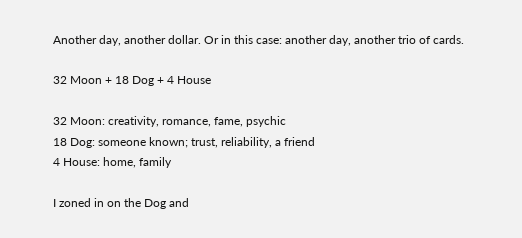Another day, another dollar. Or in this case: another day, another trio of cards.

32 Moon + 18 Dog + 4 House

32 Moon: creativity, romance, fame, psychic
18 Dog: someone known; trust, reliability, a friend
4 House: home, family

I zoned in on the Dog and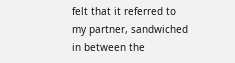felt that it referred to my partner, sandwiched in between the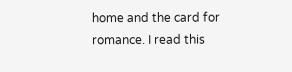home and the card for romance. I read this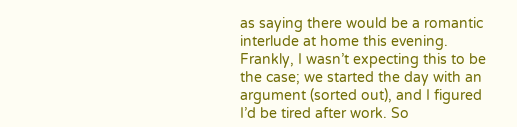as saying there would be a romantic interlude at home this evening. Frankly, I wasn’t expecting this to be the case; we started the day with an argument (sorted out), and I figured I’d be tired after work. So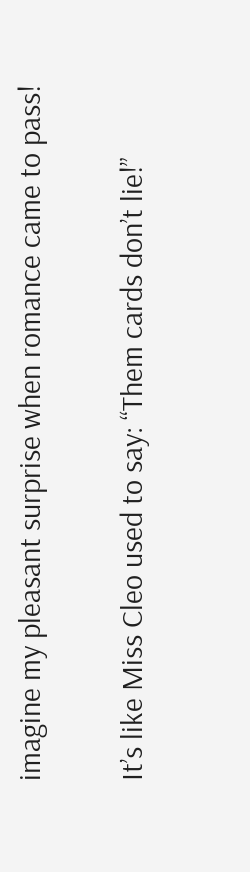imagine my pleasant surprise when romance came to pass!

It’s like Miss Cleo used to say: “Them cards don’t lie!”